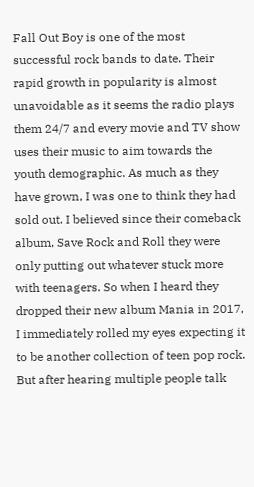Fall Out Boy is one of the most successful rock bands to date. Their rapid growth in popularity is almost unavoidable as it seems the radio plays them 24/7 and every movie and TV show uses their music to aim towards the youth demographic. As much as they have grown, I was one to think they had sold out. I believed since their comeback album, Save Rock and Roll they were only putting out whatever stuck more with teenagers. So when I heard they dropped their new album Mania in 2017, I immediately rolled my eyes expecting it to be another collection of teen pop rock. But after hearing multiple people talk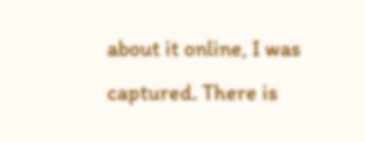about it online, I was captured. There is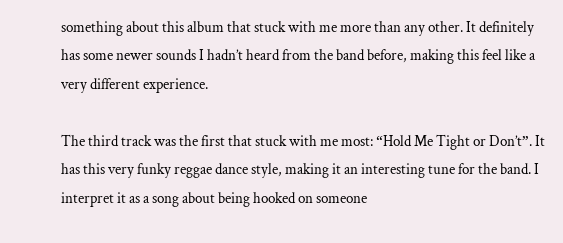something about this album that stuck with me more than any other. It definitely has some newer sounds I hadn’t heard from the band before, making this feel like a very different experience.

The third track was the first that stuck with me most: “Hold Me Tight or Don’t”. It has this very funky reggae dance style, making it an interesting tune for the band. I interpret it as a song about being hooked on someone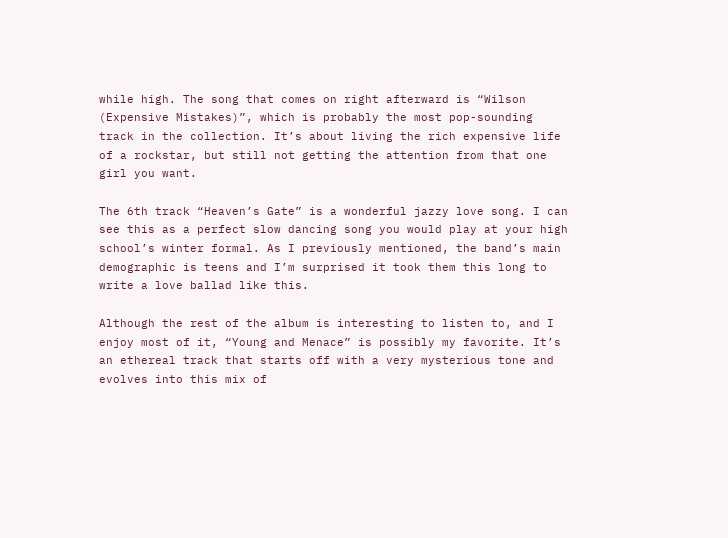while high. The song that comes on right afterward is “Wilson (Expensive Mistakes)”, which is probably the most pop-sounding track in the collection. It’s about living the rich expensive life of a rockstar, but still not getting the attention from that one girl you want.

The 6th track “Heaven’s Gate” is a wonderful jazzy love song. I can see this as a perfect slow dancing song you would play at your high school’s winter formal. As I previously mentioned, the band’s main demographic is teens and I’m surprised it took them this long to write a love ballad like this.

Although the rest of the album is interesting to listen to, and I enjoy most of it, “Young and Menace” is possibly my favorite. It’s an ethereal track that starts off with a very mysterious tone and evolves into this mix of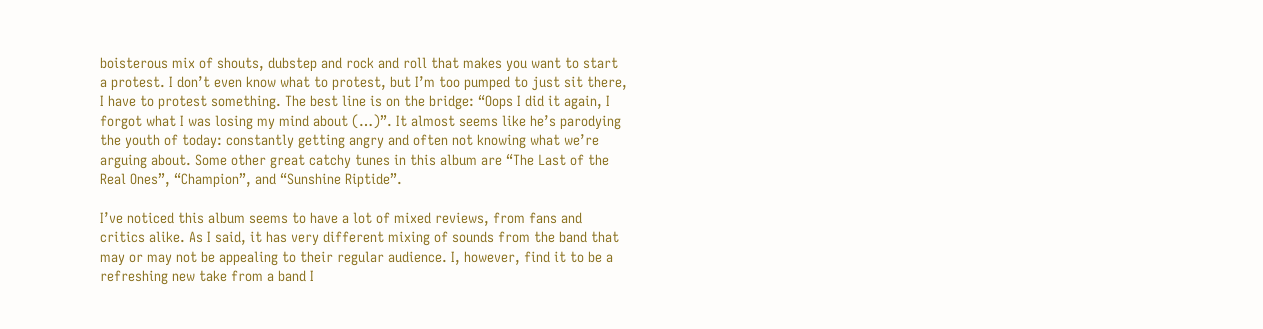boisterous mix of shouts, dubstep and rock and roll that makes you want to start a protest. I don’t even know what to protest, but I’m too pumped to just sit there, I have to protest something. The best line is on the bridge: “Oops I did it again, I forgot what I was losing my mind about (…)”. It almost seems like he’s parodying the youth of today: constantly getting angry and often not knowing what we’re arguing about. Some other great catchy tunes in this album are “The Last of the Real Ones”, “Champion”, and “Sunshine Riptide”.

I’ve noticed this album seems to have a lot of mixed reviews, from fans and critics alike. As I said, it has very different mixing of sounds from the band that may or may not be appealing to their regular audience. I, however, find it to be a refreshing new take from a band I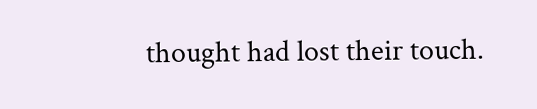thought had lost their touch.